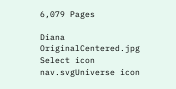6,079 Pages

Diana OriginalCentered.jpg
Select icon nav.svgUniverse icon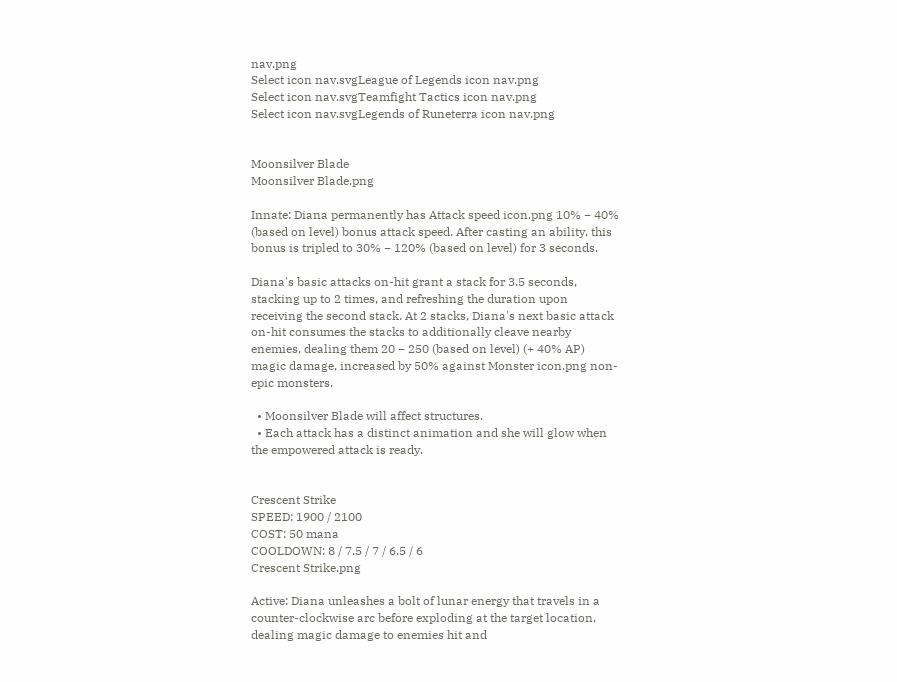nav.png
Select icon nav.svgLeague of Legends icon nav.png
Select icon nav.svgTeamfight Tactics icon nav.png
Select icon nav.svgLegends of Runeterra icon nav.png


Moonsilver Blade
Moonsilver Blade.png

Innate: Diana permanently has Attack speed icon.png 10% − 40% (based on level) bonus attack speed. After casting an ability, this bonus is tripled to 30% − 120% (based on level) for 3 seconds.

Diana's basic attacks on-hit grant a stack for 3.5 seconds, stacking up to 2 times, and refreshing the duration upon receiving the second stack. At 2 stacks, Diana's next basic attack on-hit consumes the stacks to additionally cleave nearby enemies, dealing them 20 − 250 (based on level) (+ 40% AP) magic damage, increased by 50% against Monster icon.png non-epic monsters.

  • Moonsilver Blade will affect structures.
  • Each attack has a distinct animation and she will glow when the empowered attack is ready.


Crescent Strike
SPEED: 1900 / 2100
COST: 50 mana
COOLDOWN: 8 / 7.5 / 7 / 6.5 / 6
Crescent Strike.png

Active: Diana unleashes a bolt of lunar energy that travels in a counter-clockwise arc before exploding at the target location, dealing magic damage to enemies hit and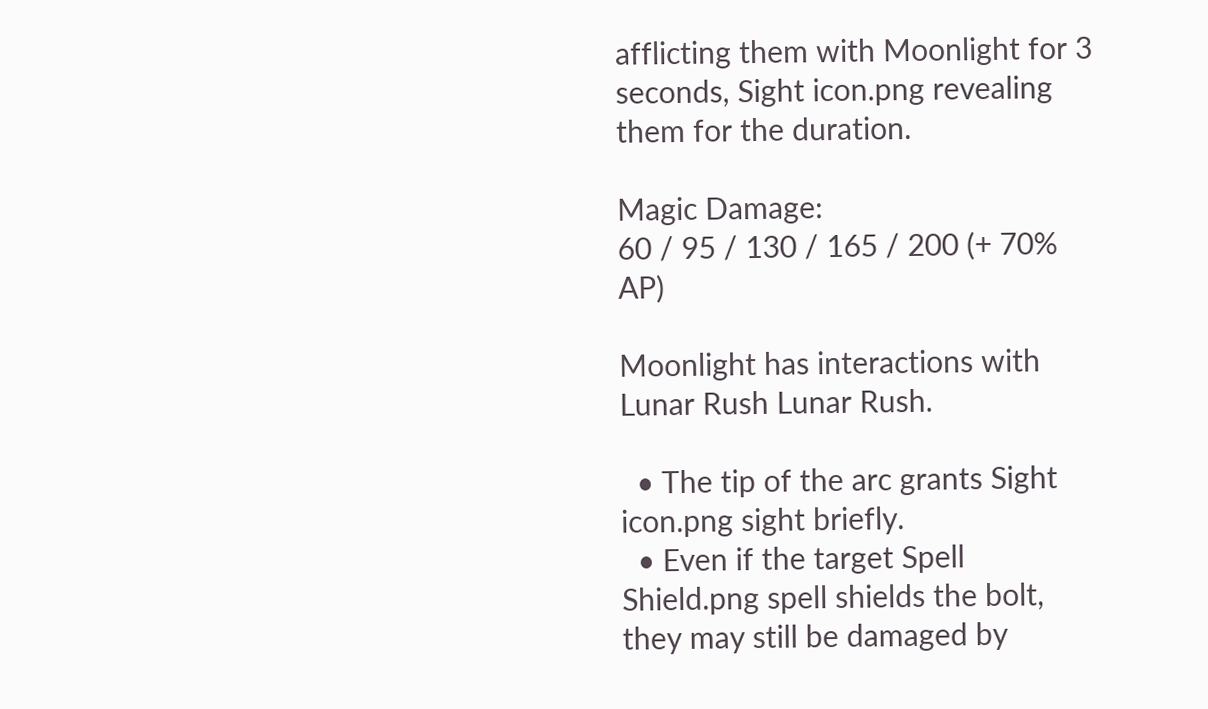afflicting them with Moonlight for 3 seconds, Sight icon.png revealing them for the duration.

Magic Damage:
60 / 95 / 130 / 165 / 200 (+ 70% AP)

Moonlight has interactions with Lunar Rush Lunar Rush.

  • The tip of the arc grants Sight icon.png sight briefly.
  • Even if the target Spell Shield.png spell shields the bolt, they may still be damaged by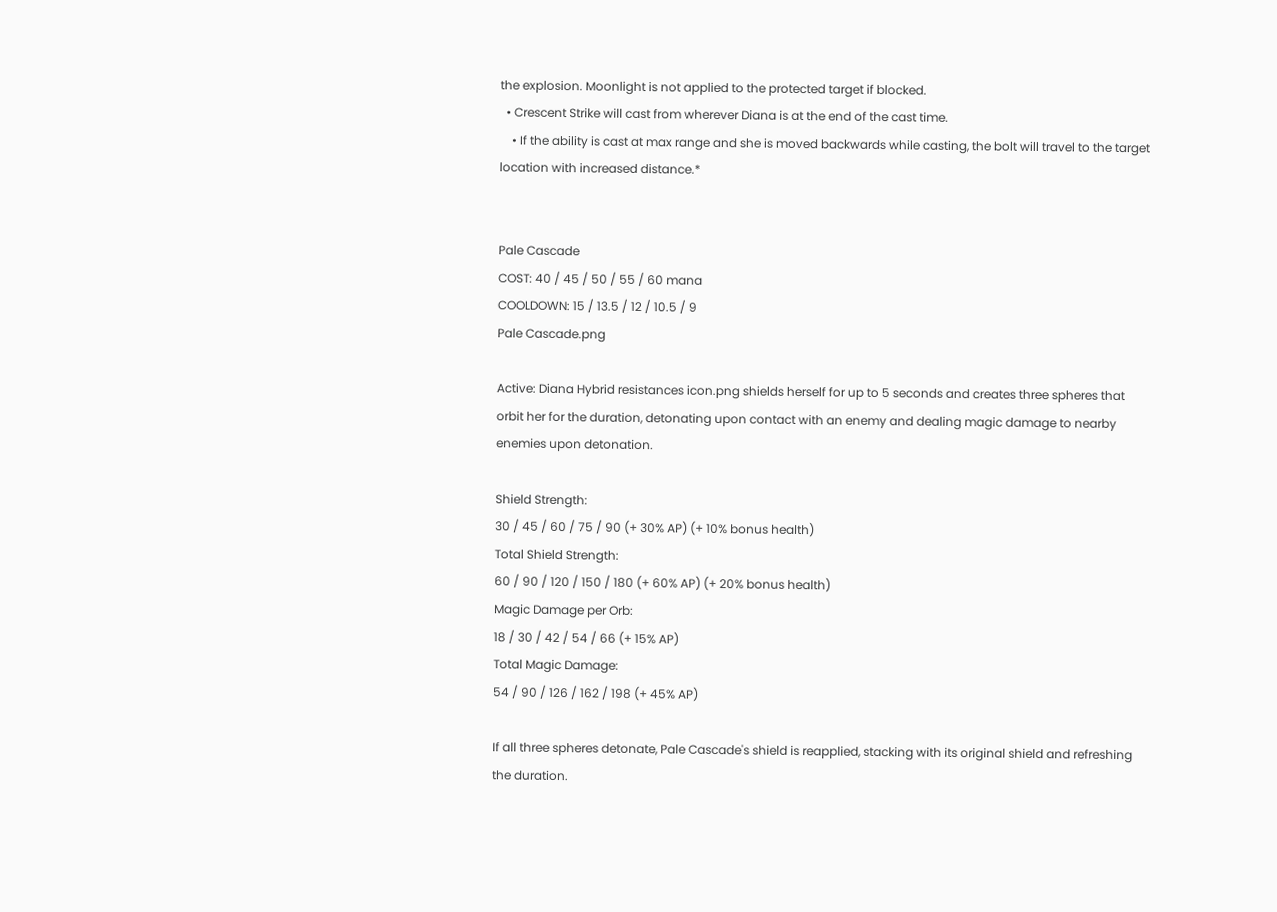the explosion. Moonlight is not applied to the protected target if blocked.
  • Crescent Strike will cast from wherever Diana is at the end of the cast time.
    • If the ability is cast at max range and she is moved backwards while casting, the bolt will travel to the target location with increased distance.*


Pale Cascade
COST: 40 / 45 / 50 / 55 / 60 mana
COOLDOWN: 15 / 13.5 / 12 / 10.5 / 9
Pale Cascade.png

Active: Diana Hybrid resistances icon.png shields herself for up to 5 seconds and creates three spheres that orbit her for the duration, detonating upon contact with an enemy and dealing magic damage to nearby enemies upon detonation.

Shield Strength:
30 / 45 / 60 / 75 / 90 (+ 30% AP) (+ 10% bonus health)
Total Shield Strength:
60 / 90 / 120 / 150 / 180 (+ 60% AP) (+ 20% bonus health)
Magic Damage per Orb:
18 / 30 / 42 / 54 / 66 (+ 15% AP)
Total Magic Damage:
54 / 90 / 126 / 162 / 198 (+ 45% AP)

If all three spheres detonate, Pale Cascade's shield is reapplied, stacking with its original shield and refreshing the duration.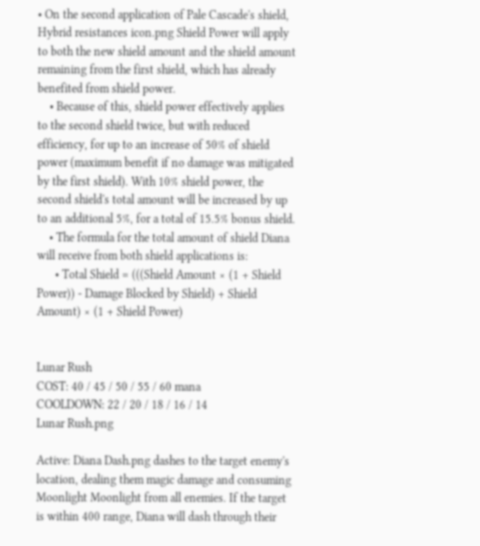• On the second application of Pale Cascade's shield, Hybrid resistances icon.png Shield Power will apply to both the new shield amount and the shield amount remaining from the first shield, which has already benefited from shield power.
    • Because of this, shield power effectively applies to the second shield twice, but with reduced efficiency, for up to an increase of 50% of shield power (maximum benefit if no damage was mitigated by the first shield). With 10% shield power, the second shield's total amount will be increased by up to an additional 5%, for a total of 15.5% bonus shield.
    • The formula for the total amount of shield Diana will receive from both shield applications is:
      • Total Shield = (((Shield Amount × (1 + Shield Power)) - Damage Blocked by Shield) + Shield Amount) × (1 + Shield Power)


Lunar Rush
COST: 40 / 45 / 50 / 55 / 60 mana
COOLDOWN: 22 / 20 / 18 / 16 / 14
Lunar Rush.png

Active: Diana Dash.png dashes to the target enemy's location, dealing them magic damage and consuming Moonlight Moonlight from all enemies. If the target is within 400 range, Diana will dash through their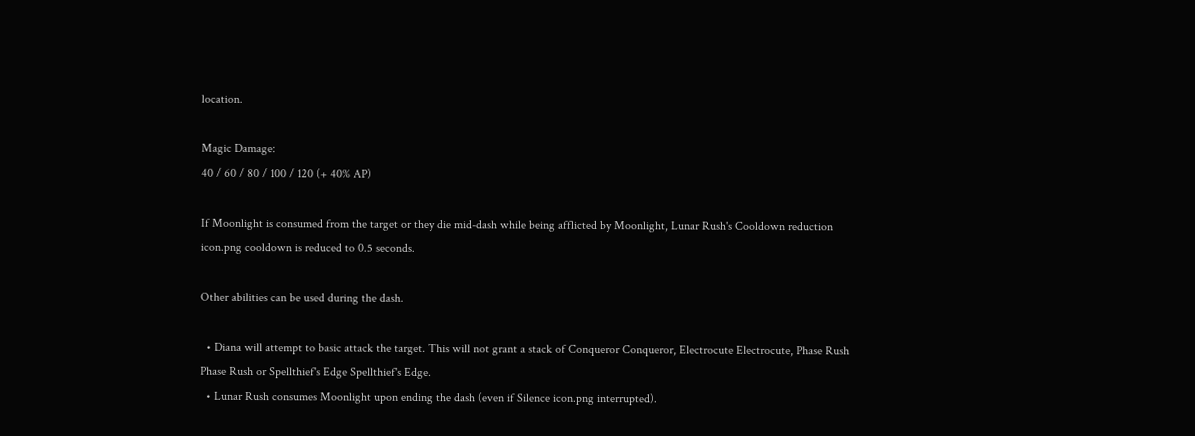location.

Magic Damage:
40 / 60 / 80 / 100 / 120 (+ 40% AP)

If Moonlight is consumed from the target or they die mid-dash while being afflicted by Moonlight, Lunar Rush's Cooldown reduction icon.png cooldown is reduced to 0.5 seconds.

Other abilities can be used during the dash.

  • Diana will attempt to basic attack the target. This will not grant a stack of Conqueror Conqueror, Electrocute Electrocute, Phase Rush Phase Rush or Spellthief's Edge Spellthief's Edge.
  • Lunar Rush consumes Moonlight upon ending the dash (even if Silence icon.png interrupted).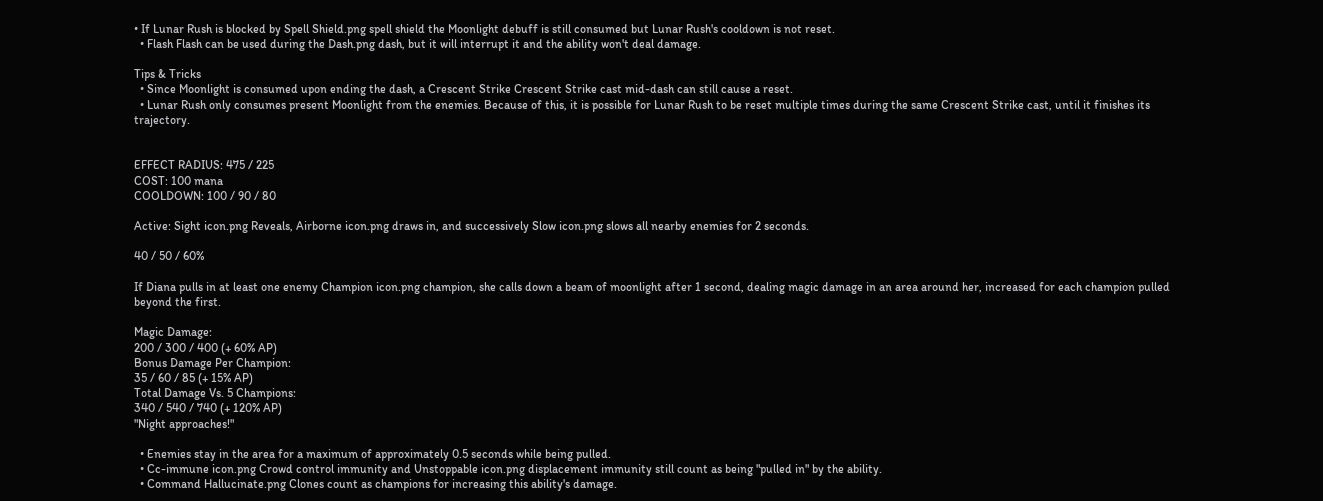• If Lunar Rush is blocked by Spell Shield.png spell shield the Moonlight debuff is still consumed but Lunar Rush's cooldown is not reset.
  • Flash Flash can be used during the Dash.png dash, but it will interrupt it and the ability won't deal damage.

Tips & Tricks
  • Since Moonlight is consumed upon ending the dash, a Crescent Strike Crescent Strike cast mid-dash can still cause a reset.
  • Lunar Rush only consumes present Moonlight from the enemies. Because of this, it is possible for Lunar Rush to be reset multiple times during the same Crescent Strike cast, until it finishes its trajectory.


EFFECT RADIUS: 475 / 225
COST: 100 mana
COOLDOWN: 100 / 90 / 80

Active: Sight icon.png Reveals, Airborne icon.png draws in, and successively Slow icon.png slows all nearby enemies for 2 seconds.

40 / 50 / 60%

If Diana pulls in at least one enemy Champion icon.png champion, she calls down a beam of moonlight after 1 second, dealing magic damage in an area around her, increased for each champion pulled beyond the first.

Magic Damage:
200 / 300 / 400 (+ 60% AP)
Bonus Damage Per Champion:
35 / 60 / 85 (+ 15% AP)
Total Damage Vs. 5 Champions:
340 / 540 / 740 (+ 120% AP)
"Night approaches!"

  • Enemies stay in the area for a maximum of approximately 0.5 seconds while being pulled.
  • Cc-immune icon.png Crowd control immunity and Unstoppable icon.png displacement immunity still count as being "pulled in" by the ability.
  • Command Hallucinate.png Clones count as champions for increasing this ability's damage.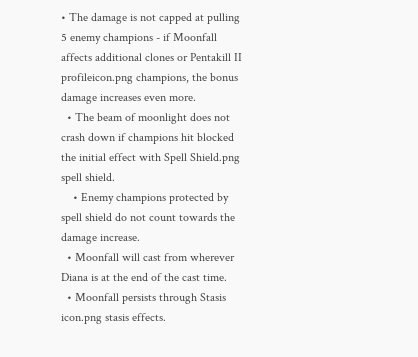• The damage is not capped at pulling 5 enemy champions - if Moonfall affects additional clones or Pentakill II profileicon.png champions, the bonus damage increases even more.
  • The beam of moonlight does not crash down if champions hit blocked the initial effect with Spell Shield.png spell shield.
    • Enemy champions protected by spell shield do not count towards the damage increase.
  • Moonfall will cast from wherever Diana is at the end of the cast time.
  • Moonfall persists through Stasis icon.png stasis effects.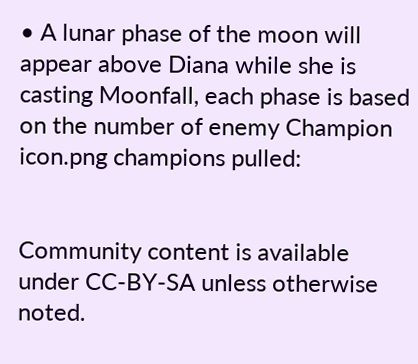• A lunar phase of the moon will appear above Diana while she is casting Moonfall, each phase is based on the number of enemy Champion icon.png champions pulled:


Community content is available under CC-BY-SA unless otherwise noted.